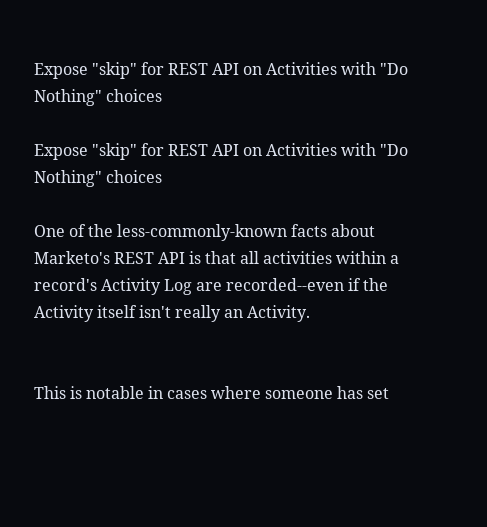Expose "skip" for REST API on Activities with "Do Nothing" choices

Expose "skip" for REST API on Activities with "Do Nothing" choices

One of the less-commonly-known facts about Marketo's REST API is that all activities within a record's Activity Log are recorded--even if the Activity itself isn't really an Activity.


This is notable in cases where someone has set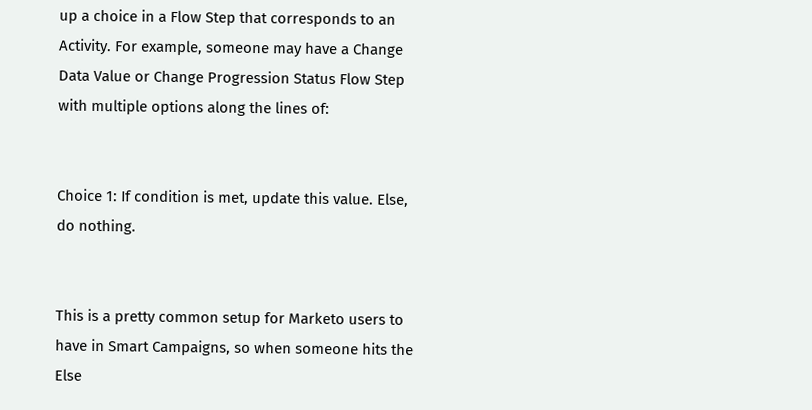up a choice in a Flow Step that corresponds to an Activity. For example, someone may have a Change Data Value or Change Progression Status Flow Step with multiple options along the lines of:


Choice 1: If condition is met, update this value. Else, do nothing.


This is a pretty common setup for Marketo users to have in Smart Campaigns, so when someone hits the Else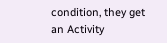condition, they get an Activity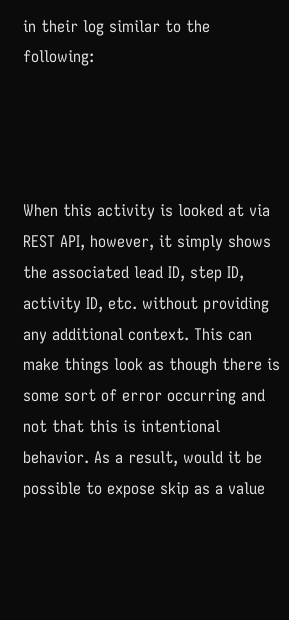in their log similar to the following:




When this activity is looked at via REST API, however, it simply shows the associated lead ID, step ID, activity ID, etc. without providing any additional context. This can make things look as though there is some sort of error occurring and not that this is intentional behavior. As a result, would it be possible to expose skip as a value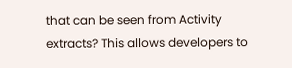that can be seen from Activity extracts? This allows developers to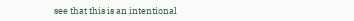see that this is an intentional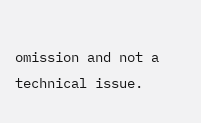omission and not a technical issue.